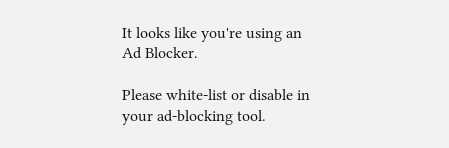It looks like you're using an Ad Blocker.

Please white-list or disable in your ad-blocking tool.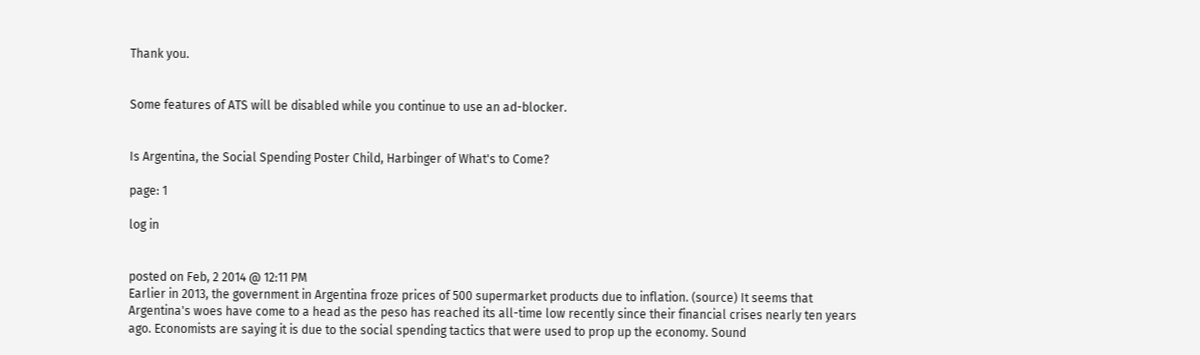Thank you.


Some features of ATS will be disabled while you continue to use an ad-blocker.


Is Argentina, the Social Spending Poster Child, Harbinger of What's to Come?

page: 1

log in


posted on Feb, 2 2014 @ 12:11 PM
Earlier in 2013, the government in Argentina froze prices of 500 supermarket products due to inflation. (source) It seems that Argentina's woes have come to a head as the peso has reached its all-time low recently since their financial crises nearly ten years ago. Economists are saying it is due to the social spending tactics that were used to prop up the economy. Sound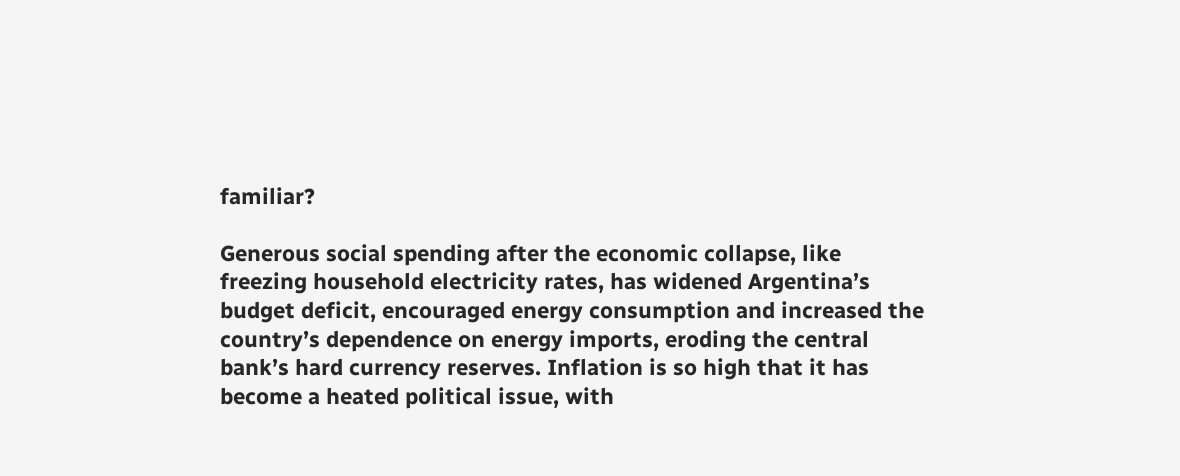familiar?

Generous social spending after the economic collapse, like freezing household electricity rates, has widened Argentina’s budget deficit, encouraged energy consumption and increased the country’s dependence on energy imports, eroding the central bank’s hard currency reserves. Inflation is so high that it has become a heated political issue, with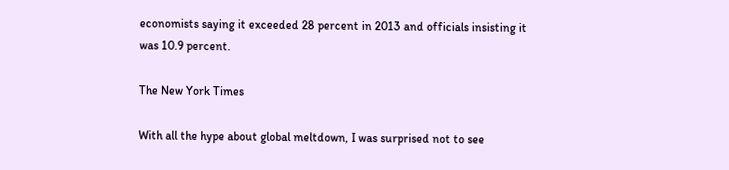economists saying it exceeded 28 percent in 2013 and officials insisting it was 10.9 percent.

The New York Times

With all the hype about global meltdown, I was surprised not to see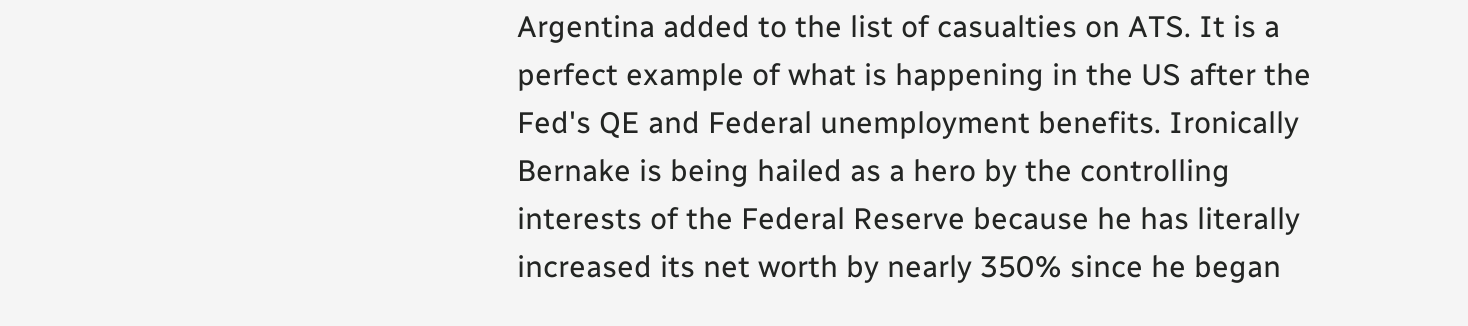Argentina added to the list of casualties on ATS. It is a perfect example of what is happening in the US after the Fed's QE and Federal unemployment benefits. Ironically Bernake is being hailed as a hero by the controlling interests of the Federal Reserve because he has literally increased its net worth by nearly 350% since he began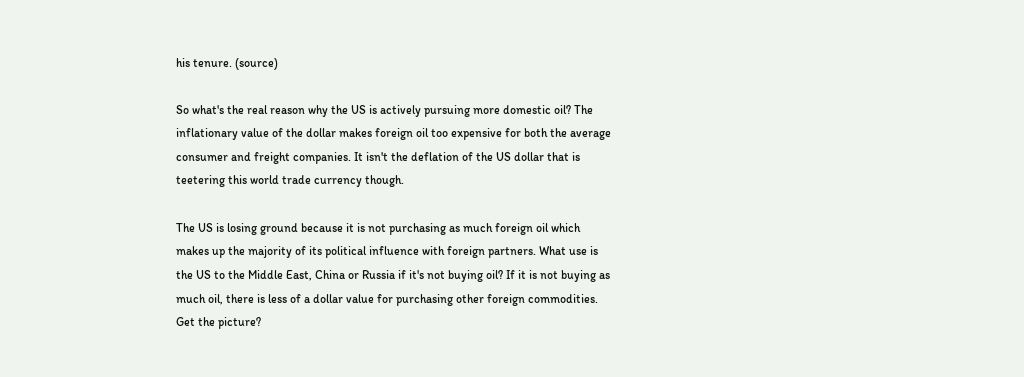his tenure. (source)

So what's the real reason why the US is actively pursuing more domestic oil? The inflationary value of the dollar makes foreign oil too expensive for both the average consumer and freight companies. It isn't the deflation of the US dollar that is teetering this world trade currency though.

The US is losing ground because it is not purchasing as much foreign oil which makes up the majority of its political influence with foreign partners. What use is the US to the Middle East, China or Russia if it's not buying oil? If it is not buying as much oil, there is less of a dollar value for purchasing other foreign commodities. Get the picture?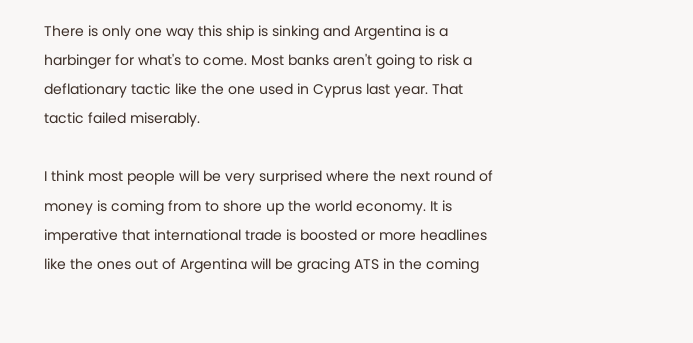There is only one way this ship is sinking and Argentina is a harbinger for what's to come. Most banks aren't going to risk a deflationary tactic like the one used in Cyprus last year. That tactic failed miserably.

I think most people will be very surprised where the next round of money is coming from to shore up the world economy. It is imperative that international trade is boosted or more headlines like the ones out of Argentina will be gracing ATS in the coming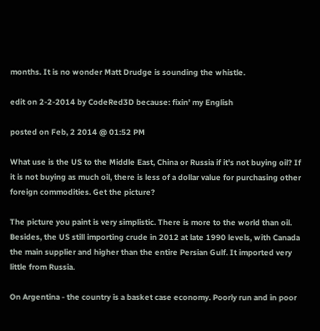months. It is no wonder Matt Drudge is sounding the whistle.

edit on 2-2-2014 by CodeRed3D because: fixin' my English

posted on Feb, 2 2014 @ 01:52 PM

What use is the US to the Middle East, China or Russia if it's not buying oil? If it is not buying as much oil, there is less of a dollar value for purchasing other foreign commodities. Get the picture?

The picture you paint is very simplistic. There is more to the world than oil. Besides, the US still importing crude in 2012 at late 1990 levels, with Canada the main supplier and higher than the entire Persian Gulf. It imported very little from Russia.

On Argentina - the country is a basket case economy. Poorly run and in poor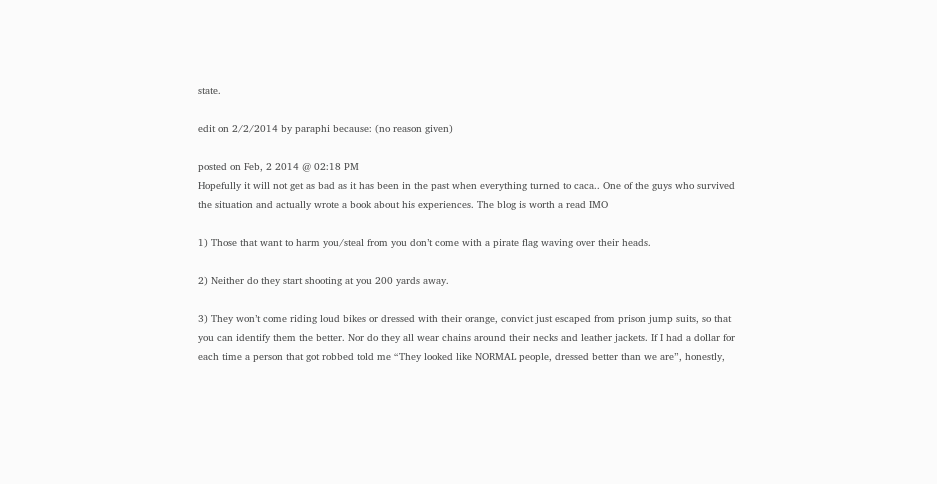state.

edit on 2/2/2014 by paraphi because: (no reason given)

posted on Feb, 2 2014 @ 02:18 PM
Hopefully it will not get as bad as it has been in the past when everything turned to caca.. One of the guys who survived the situation and actually wrote a book about his experiences. The blog is worth a read IMO

1) Those that want to harm you/steal from you don’t come with a pirate flag waving over their heads.

2) Neither do they start shooting at you 200 yards away.

3) They won’t come riding loud bikes or dressed with their orange, convict just escaped from prison jump suits, so that you can identify them the better. Nor do they all wear chains around their necks and leather jackets. If I had a dollar for each time a person that got robbed told me “They looked like NORMAL people, dressed better than we are”, honestly,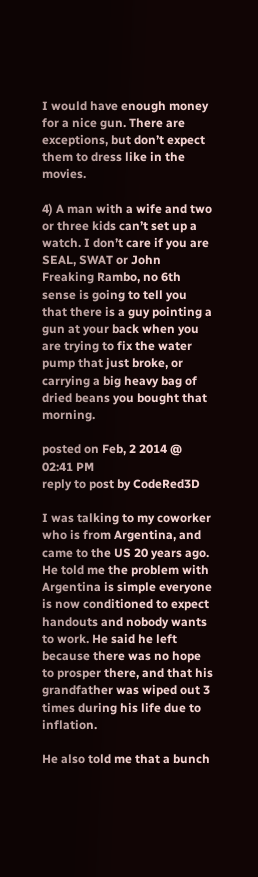I would have enough money for a nice gun. There are exceptions, but don’t expect them to dress like in the movies.

4) A man with a wife and two or three kids can’t set up a watch. I don’t care if you are SEAL, SWAT or John Freaking Rambo, no 6th sense is going to tell you that there is a guy pointing a gun at your back when you are trying to fix the water pump that just broke, or carrying a big heavy bag of dried beans you bought that morning.

posted on Feb, 2 2014 @ 02:41 PM
reply to post by CodeRed3D

I was talking to my coworker who is from Argentina, and came to the US 20 years ago. He told me the problem with Argentina is simple everyone is now conditioned to expect handouts and nobody wants to work. He said he left because there was no hope to prosper there, and that his grandfather was wiped out 3 times during his life due to inflation.

He also told me that a bunch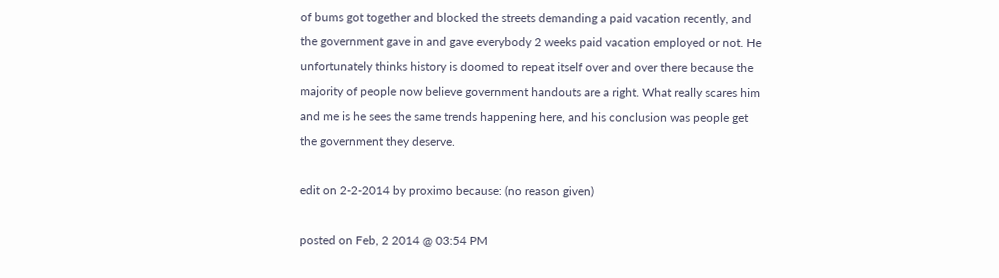of bums got together and blocked the streets demanding a paid vacation recently, and the government gave in and gave everybody 2 weeks paid vacation employed or not. He unfortunately thinks history is doomed to repeat itself over and over there because the majority of people now believe government handouts are a right. What really scares him and me is he sees the same trends happening here, and his conclusion was people get the government they deserve.

edit on 2-2-2014 by proximo because: (no reason given)

posted on Feb, 2 2014 @ 03:54 PM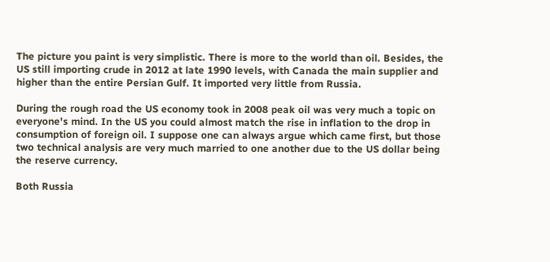The picture you paint is very simplistic. There is more to the world than oil. Besides, the US still importing crude in 2012 at late 1990 levels, with Canada the main supplier and higher than the entire Persian Gulf. It imported very little from Russia.

During the rough road the US economy took in 2008 peak oil was very much a topic on everyone's mind. In the US you could almost match the rise in inflation to the drop in consumption of foreign oil. I suppose one can always argue which came first, but those two technical analysis are very much married to one another due to the US dollar being the reserve currency.

Both Russia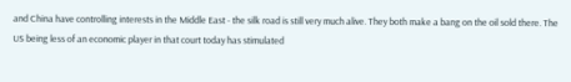and China have controlling interests in the Middle East - the silk road is still very much alive. They both make a bang on the oil sold there. The US being less of an economic player in that court today has stimulated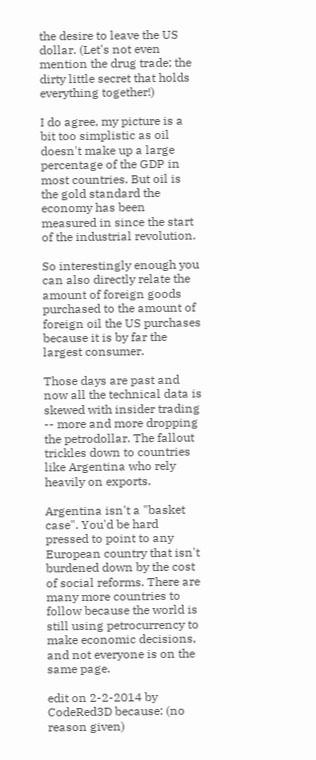the desire to leave the US dollar. (Let's not even mention the drug trade; the dirty little secret that holds everything together!)

I do agree, my picture is a bit too simplistic as oil doesn't make up a large percentage of the GDP in most countries. But oil is the gold standard the economy has been measured in since the start of the industrial revolution.

So interestingly enough you can also directly relate the amount of foreign goods purchased to the amount of foreign oil the US purchases because it is by far the largest consumer.

Those days are past and now all the technical data is skewed with insider trading -- more and more dropping the petrodollar. The fallout trickles down to countries like Argentina who rely heavily on exports.

Argentina isn't a "basket case". You'd be hard pressed to point to any European country that isn't burdened down by the cost of social reforms. There are many more countries to follow because the world is still using petrocurrency to make economic decisions, and not everyone is on the same page.

edit on 2-2-2014 by CodeRed3D because: (no reason given)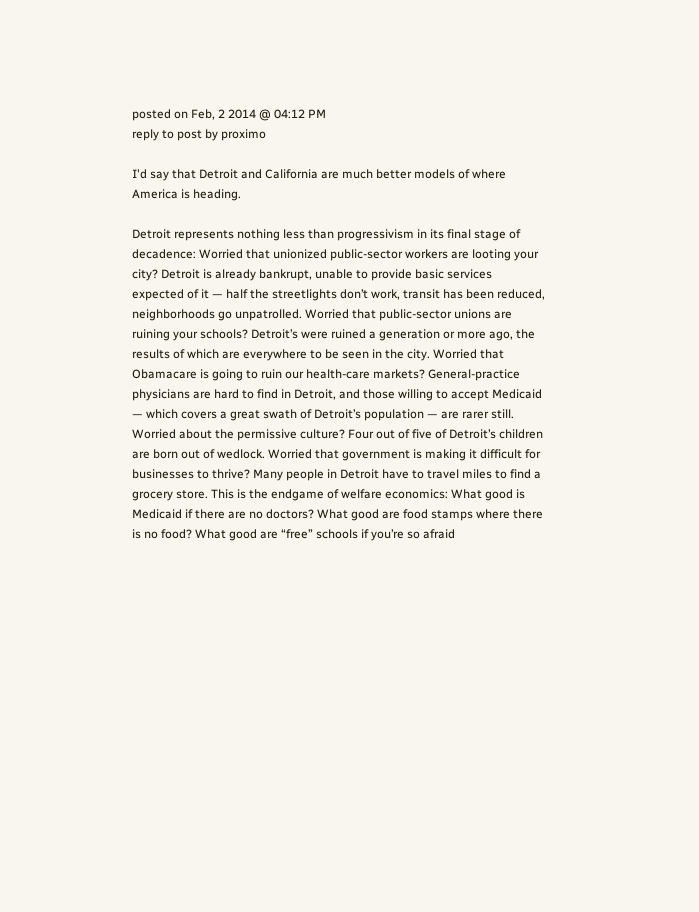posted on Feb, 2 2014 @ 04:12 PM
reply to post by proximo

I'd say that Detroit and California are much better models of where America is heading.

Detroit represents nothing less than progressivism in its final stage of decadence: Worried that unionized public-sector workers are looting your city? Detroit is already bankrupt, unable to provide basic services expected of it — half the streetlights don’t work, transit has been reduced, neighborhoods go unpatrolled. Worried that public-sector unions are ruining your schools? Detroit’s were ruined a generation or more ago, the results of which are everywhere to be seen in the city. Worried that Obamacare is going to ruin our health-care markets? General-practice physicians are hard to find in Detroit, and those willing to accept Medicaid — which covers a great swath of Detroit’s population — are rarer still. Worried about the permissive culture? Four out of five of Detroit’s children are born out of wedlock. Worried that government is making it difficult for businesses to thrive? Many people in Detroit have to travel miles to find a grocery store. This is the endgame of welfare economics: What good is Medicaid if there are no doctors? What good are food stamps where there is no food? What good are “free” schools if you’re so afraid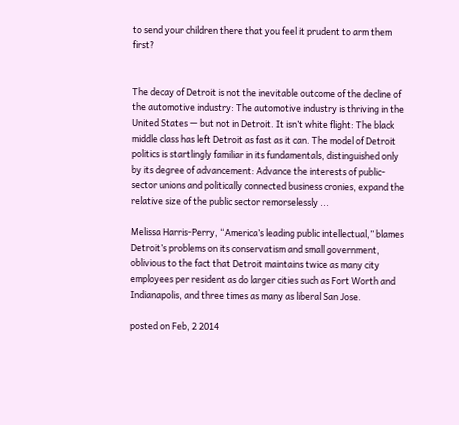to send your children there that you feel it prudent to arm them first?


The decay of Detroit is not the inevitable outcome of the decline of the automotive industry: The automotive industry is thriving in the United States — but not in Detroit. It isn’t white flight: The black middle class has left Detroit as fast as it can. The model of Detroit politics is startlingly familiar in its fundamentals, distinguished only by its degree of advancement: Advance the interests of public-sector unions and politically connected business cronies, expand the relative size of the public sector remorselessly ...

Melissa Harris-Perry, “America’s leading public intellectual,” blames Detroit’s problems on its conservatism and small government, oblivious to the fact that Detroit maintains twice as many city employees per resident as do larger cities such as Fort Worth and Indianapolis, and three times as many as liberal San Jose.

posted on Feb, 2 2014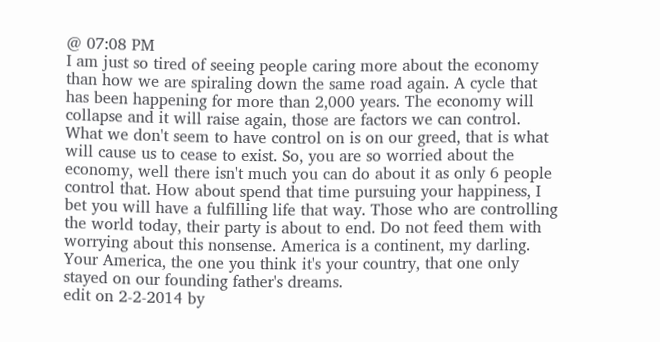@ 07:08 PM
I am just so tired of seeing people caring more about the economy than how we are spiraling down the same road again. A cycle that has been happening for more than 2,000 years. The economy will collapse and it will raise again, those are factors we can control. What we don't seem to have control on is on our greed, that is what will cause us to cease to exist. So, you are so worried about the economy, well there isn't much you can do about it as only 6 people control that. How about spend that time pursuing your happiness, I bet you will have a fulfilling life that way. Those who are controlling the world today, their party is about to end. Do not feed them with worrying about this nonsense. America is a continent, my darling. Your America, the one you think it's your country, that one only stayed on our founding father's dreams.
edit on 2-2-2014 by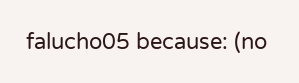falucho05 because: (no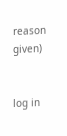reason given)


log in